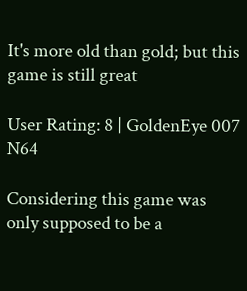It's more old than gold; but this game is still great

User Rating: 8 | GoldenEye 007 N64

Considering this game was only supposed to be a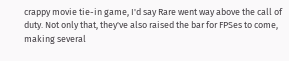crappy movie tie-in game, I'd say Rare went way above the call of duty. Not only that, they've also raised the bar for FPSes to come, making several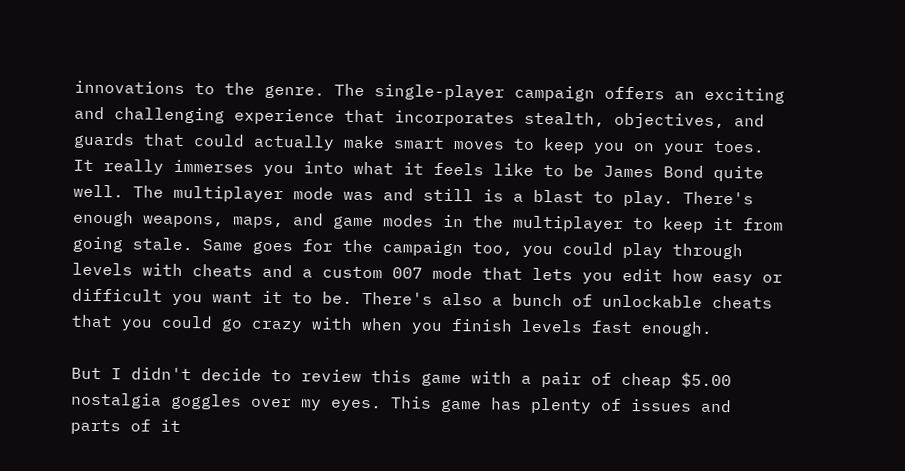innovations to the genre. The single-player campaign offers an exciting and challenging experience that incorporates stealth, objectives, and guards that could actually make smart moves to keep you on your toes. It really immerses you into what it feels like to be James Bond quite well. The multiplayer mode was and still is a blast to play. There's enough weapons, maps, and game modes in the multiplayer to keep it from going stale. Same goes for the campaign too, you could play through levels with cheats and a custom 007 mode that lets you edit how easy or difficult you want it to be. There's also a bunch of unlockable cheats that you could go crazy with when you finish levels fast enough.

But I didn't decide to review this game with a pair of cheap $5.00 nostalgia goggles over my eyes. This game has plenty of issues and parts of it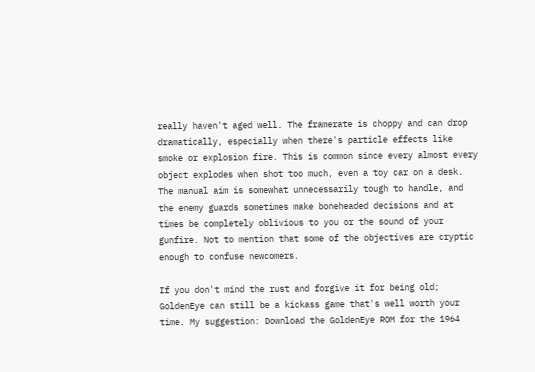really haven't aged well. The framerate is choppy and can drop dramatically, especially when there's particle effects like smoke or explosion fire. This is common since every almost every object explodes when shot too much, even a toy car on a desk. The manual aim is somewhat unnecessarily tough to handle, and the enemy guards sometimes make boneheaded decisions and at times be completely oblivious to you or the sound of your gunfire. Not to mention that some of the objectives are cryptic enough to confuse newcomers.

If you don't mind the rust and forgive it for being old; GoldenEye can still be a kickass game that's well worth your time. My suggestion: Download the GoldenEye ROM for the 1964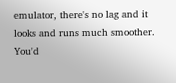emulator, there's no lag and it looks and runs much smoother. You'd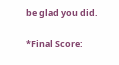be glad you did.

*Final Score: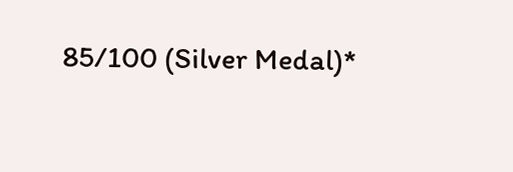85/100 (Silver Medal)*